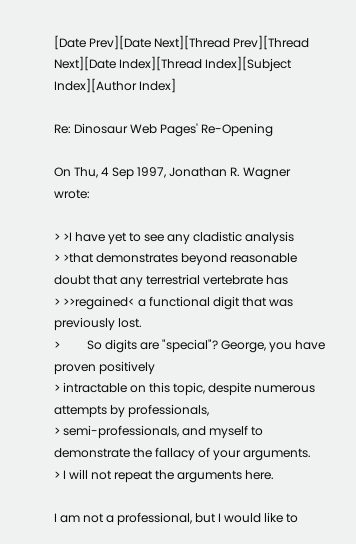[Date Prev][Date Next][Thread Prev][Thread Next][Date Index][Thread Index][Subject Index][Author Index]

Re: Dinosaur Web Pages' Re-Opening

On Thu, 4 Sep 1997, Jonathan R. Wagner wrote:

> >I have yet to see any cladistic analysis
> >that demonstrates beyond reasonable doubt that any terrestrial vertebrate has
> >>regained< a functional digit that was previously lost.
>         So digits are "special"? George, you have proven positively
> intractable on this topic, despite numerous attempts by professionals,
> semi-professionals, and myself to demonstrate the fallacy of your arguments.
> I will not repeat the arguments here.

I am not a professional, but I would like to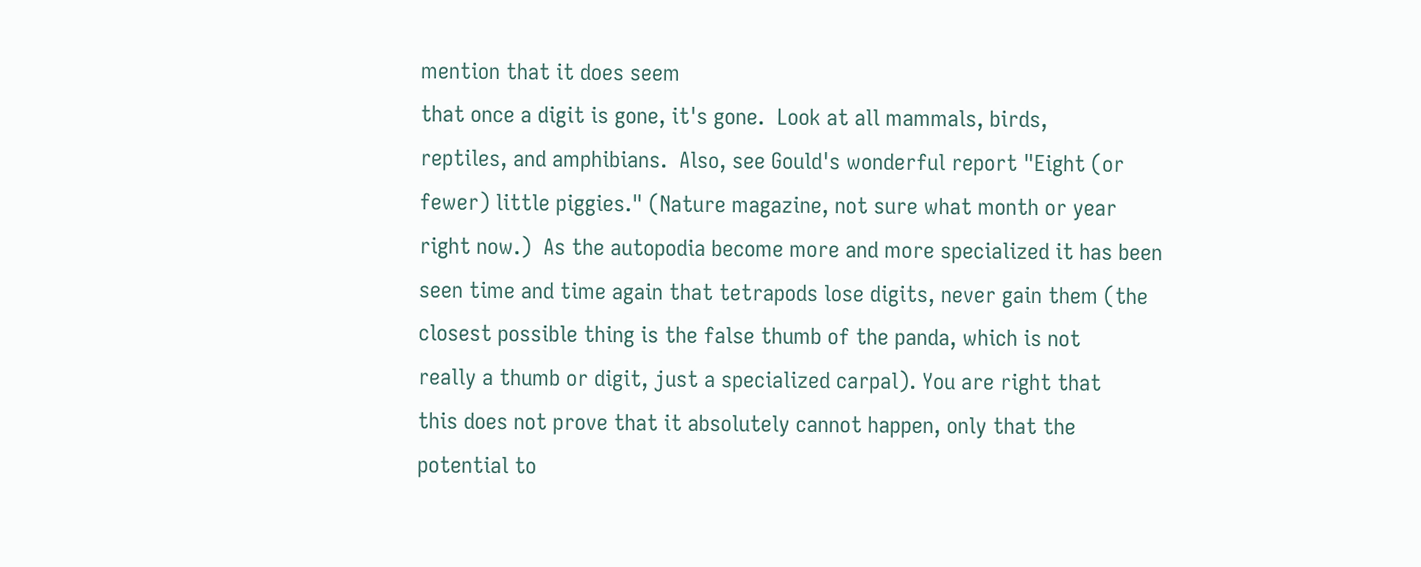mention that it does seem
that once a digit is gone, it's gone.  Look at all mammals, birds,
reptiles, and amphibians.  Also, see Gould's wonderful report "Eight (or
fewer) little piggies." (Nature magazine, not sure what month or year
right now.)  As the autopodia become more and more specialized it has been
seen time and time again that tetrapods lose digits, never gain them (the
closest possible thing is the false thumb of the panda, which is not
really a thumb or digit, just a specialized carpal). You are right that
this does not prove that it absolutely cannot happen, only that the
potential to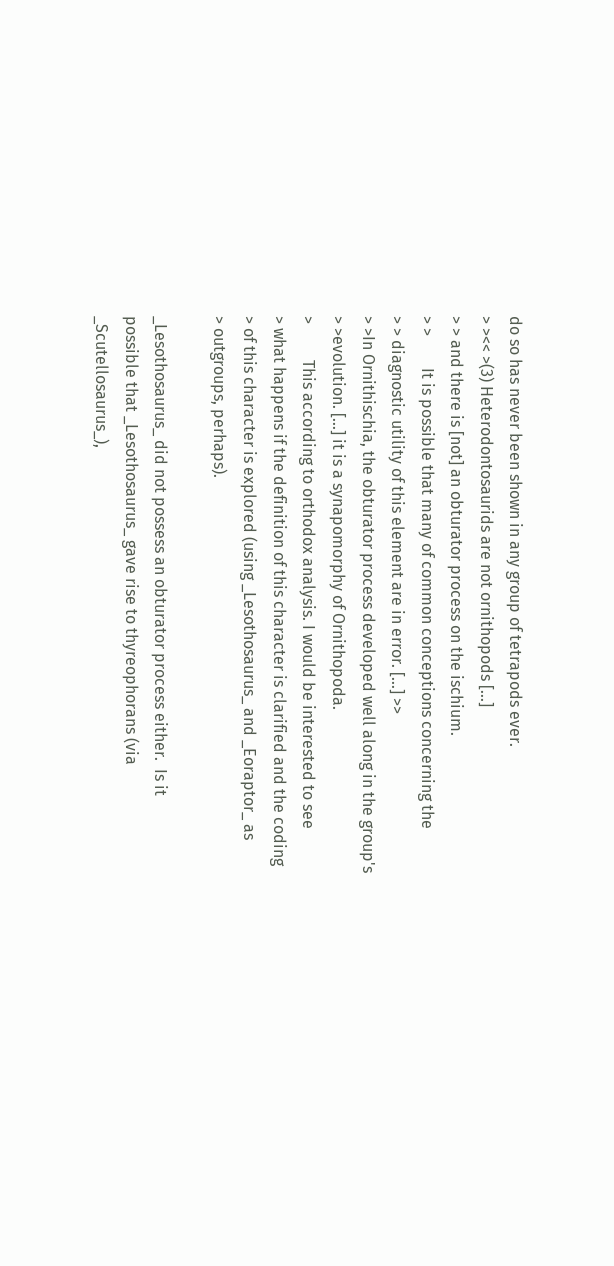do so has never been shown in any group of tetrapods ever.
> ><< >(3) Heterodontosaurids are not ornithopods [...]
> > and there is [not] an obturator process on the ischium.
> >        It is possible that many of common conceptions concerning the
> > diagnostic utility of this element are in error. [...] >>
> >In Ornithischia, the obturator process developed well along in the group's
> >evolution. [...] it is a synapomorphy of Ornithopoda.
>         This according to orthodox analysis. I would be interested to see
> what happens if the definition of this character is clarified and the coding
> of this character is explored (using _Lesothosaurus_ and _Eoraptor_ as
> outgroups, perhaps).

_Lesothosaurus_ did not possess an obturator process either.  Is it
possible that _Lesothosaurus_ gave rise to thyreophorans (via
_Scutellosaurus_),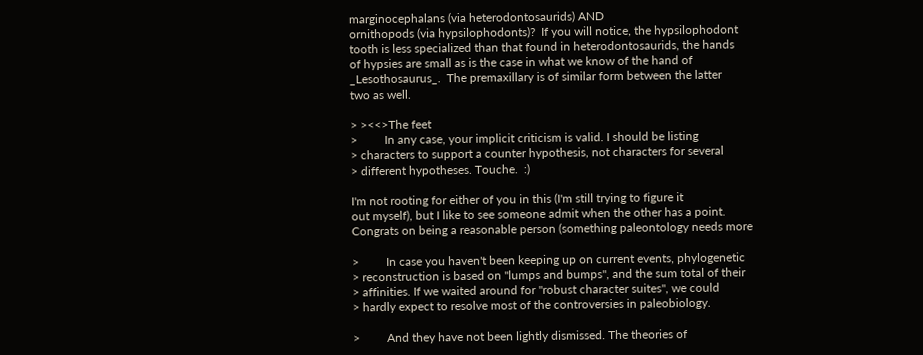marginocephalans (via heterodontosaurids) AND
ornithopods (via hypsilophodonts)?  If you will notice, the hypsilophodont
tooth is less specialized than that found in heterodontosaurids, the hands
of hypsies are small as is the case in what we know of the hand of
_Lesothosaurus_.  The premaxillary is of similar form between the latter
two as well.

> ><<>The feet
>         In any case, your implicit criticism is valid. I should be listing
> characters to support a counter hypothesis, not characters for several
> different hypotheses. Touche.  :)

I'm not rooting for either of you in this (I'm still trying to figure it
out myself), but I like to see someone admit when the other has a point.
Congrats on being a reasonable person (something paleontology needs more

>         In case you haven't been keeping up on current events, phylogenetic
> reconstruction is based on "lumps and bumps", and the sum total of their
> affinities. If we waited around for "robust character suites", we could
> hardly expect to resolve most of the controversies in paleobiology.

>         And they have not been lightly dismissed. The theories of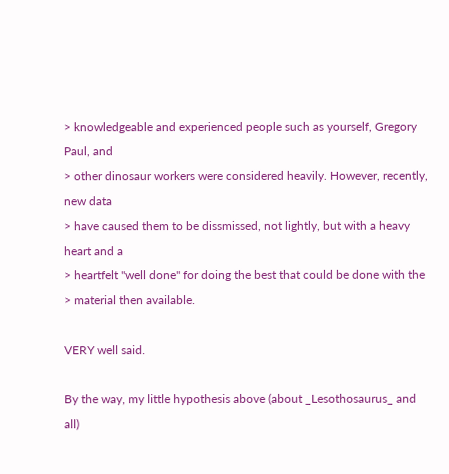> knowledgeable and experienced people such as yourself, Gregory Paul, and
> other dinosaur workers were considered heavily. However, recently, new data
> have caused them to be dissmissed, not lightly, but with a heavy heart and a
> heartfelt "well done" for doing the best that could be done with the
> material then available.

VERY well said.

By the way, my little hypothesis above (about _Lesothosaurus_ and all)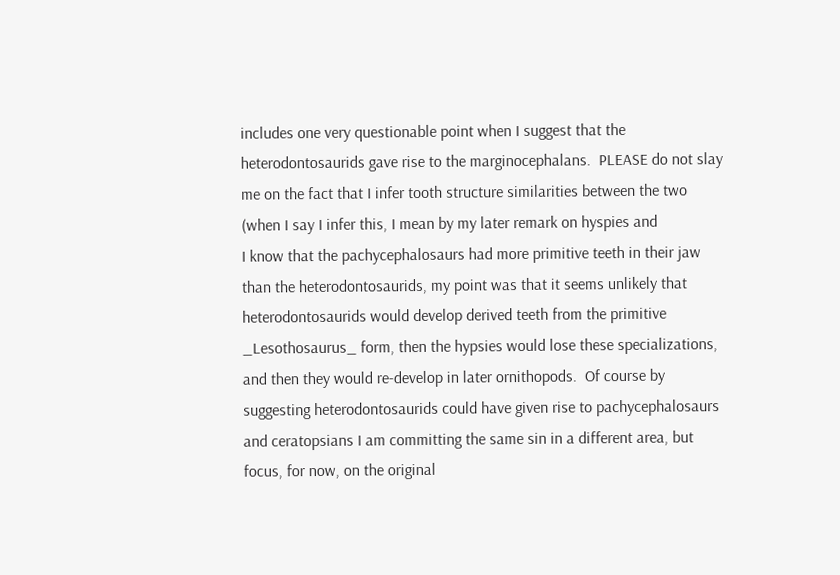includes one very questionable point when I suggest that the
heterodontosaurids gave rise to the marginocephalans.  PLEASE do not slay
me on the fact that I infer tooth structure similarities between the two
(when I say I infer this, I mean by my later remark on hyspies and
I know that the pachycephalosaurs had more primitive teeth in their jaw
than the heterodontosaurids, my point was that it seems unlikely that
heterodontosaurids would develop derived teeth from the primitive
_Lesothosaurus_ form, then the hypsies would lose these specializations,
and then they would re-develop in later ornithopods.  Of course by
suggesting heterodontosaurids could have given rise to pachycephalosaurs
and ceratopsians I am committing the same sin in a different area, but
focus, for now, on the original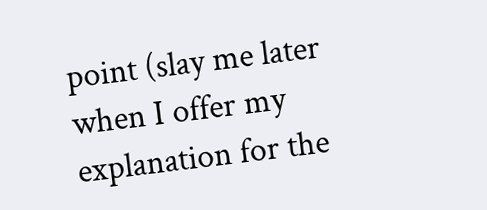point (slay me later when I offer my
explanation for the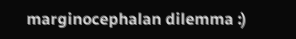marginocephalan dilemma :)